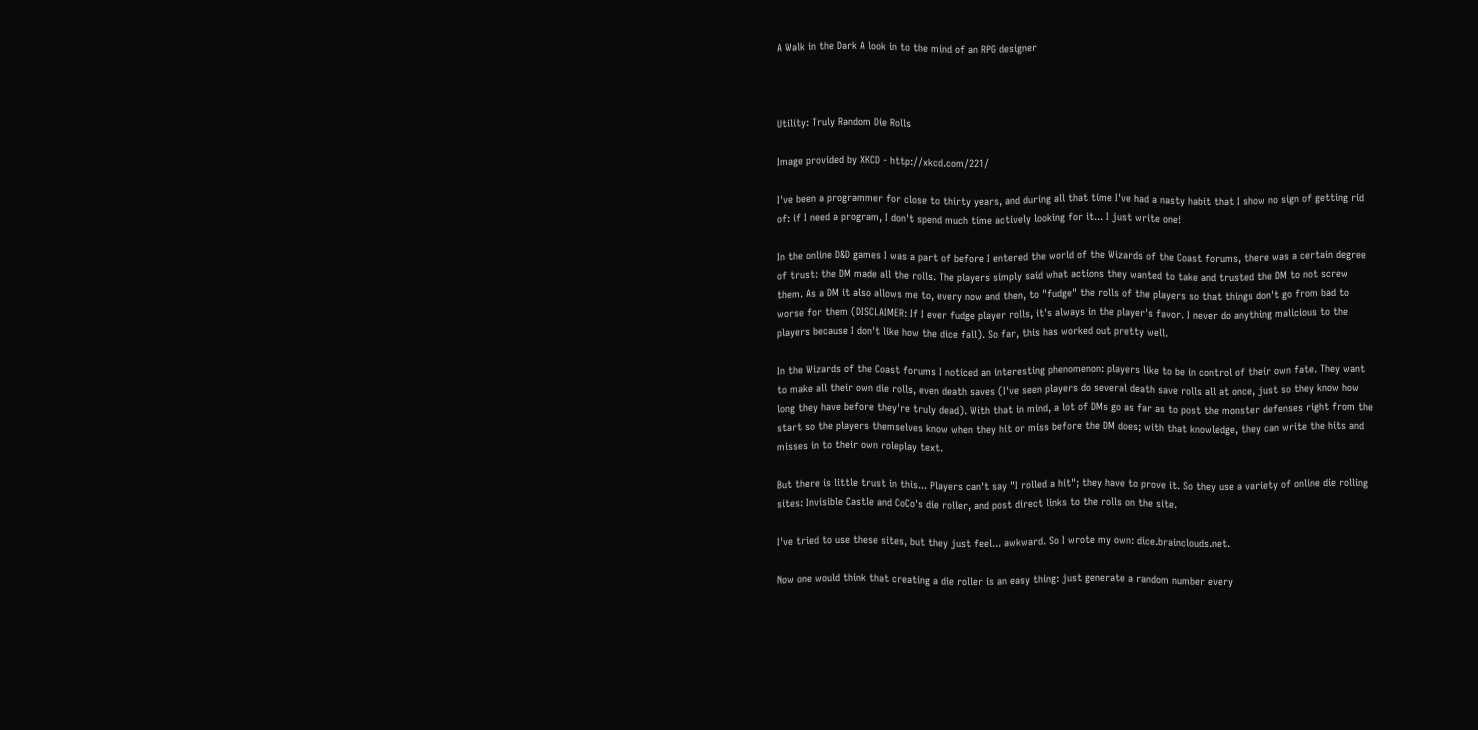A Walk in the Dark A look in to the mind of an RPG designer



Utility: Truly Random Die Rolls

Image provided by XKCD - http://xkcd.com/221/

I've been a programmer for close to thirty years, and during all that time I've had a nasty habit that I show no sign of getting rid of: if I need a program, I don't spend much time actively looking for it... I just write one!

In the online D&D games I was a part of before I entered the world of the Wizards of the Coast forums, there was a certain degree of trust: the DM made all the rolls. The players simply said what actions they wanted to take and trusted the DM to not screw them. As a DM it also allows me to, every now and then, to "fudge" the rolls of the players so that things don't go from bad to worse for them (DISCLAIMER: If I ever fudge player rolls, it's always in the player's favor. I never do anything malicious to the players because I don't like how the dice fall). So far, this has worked out pretty well.

In the Wizards of the Coast forums I noticed an interesting phenomenon: players like to be in control of their own fate. They want to make all their own die rolls, even death saves (I've seen players do several death save rolls all at once, just so they know how long they have before they're truly dead). With that in mind, a lot of DMs go as far as to post the monster defenses right from the start so the players themselves know when they hit or miss before the DM does; with that knowledge, they can write the hits and misses in to their own roleplay text.

But there is little trust in this... Players can't say "I rolled a hit"; they have to prove it. So they use a variety of online die rolling sites: Invisible Castle and CoCo's die roller, and post direct links to the rolls on the site.

I've tried to use these sites, but they just feel... awkward. So I wrote my own: dice.brainclouds.net.

Now one would think that creating a die roller is an easy thing: just generate a random number every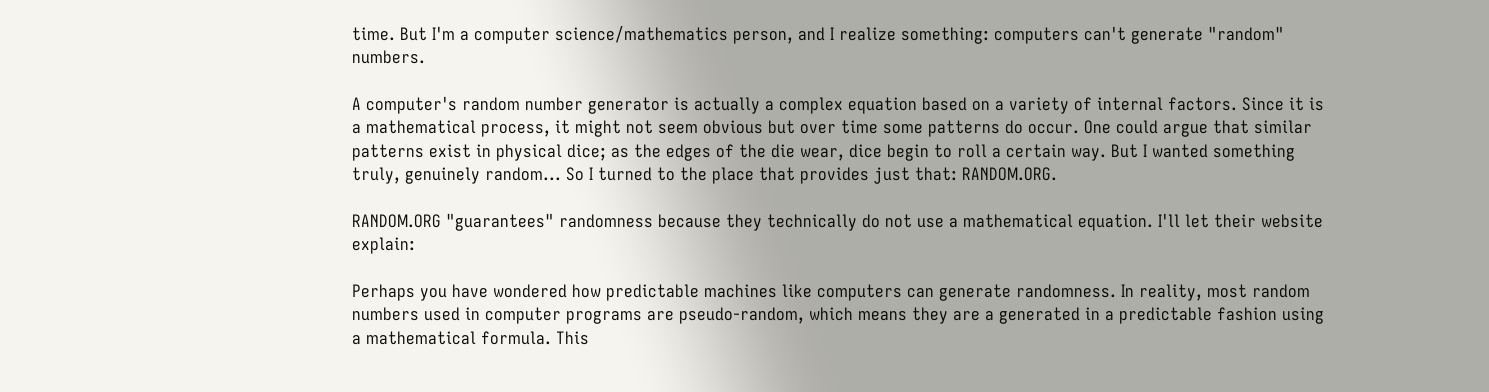time. But I'm a computer science/mathematics person, and I realize something: computers can't generate "random" numbers.

A computer's random number generator is actually a complex equation based on a variety of internal factors. Since it is a mathematical process, it might not seem obvious but over time some patterns do occur. One could argue that similar patterns exist in physical dice; as the edges of the die wear, dice begin to roll a certain way. But I wanted something truly, genuinely random... So I turned to the place that provides just that: RANDOM.ORG.

RANDOM.ORG "guarantees" randomness because they technically do not use a mathematical equation. I'll let their website explain:

Perhaps you have wondered how predictable machines like computers can generate randomness. In reality, most random numbers used in computer programs are pseudo-random, which means they are a generated in a predictable fashion using a mathematical formula. This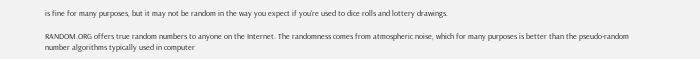is fine for many purposes, but it may not be random in the way you expect if you're used to dice rolls and lottery drawings.

RANDOM.ORG offers true random numbers to anyone on the Internet. The randomness comes from atmospheric noise, which for many purposes is better than the pseudo-random number algorithms typically used in computer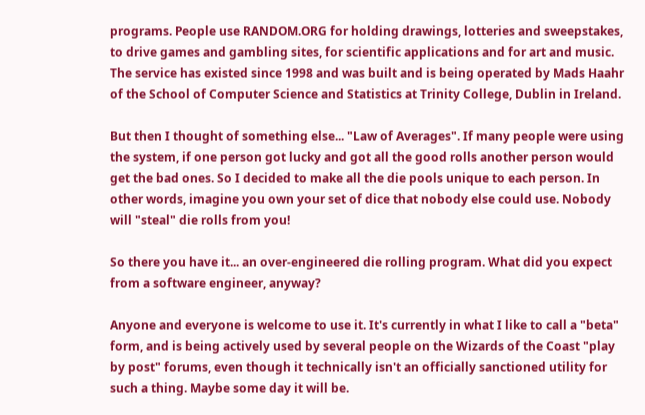programs. People use RANDOM.ORG for holding drawings, lotteries and sweepstakes, to drive games and gambling sites, for scientific applications and for art and music. The service has existed since 1998 and was built and is being operated by Mads Haahr of the School of Computer Science and Statistics at Trinity College, Dublin in Ireland.

But then I thought of something else... "Law of Averages". If many people were using the system, if one person got lucky and got all the good rolls another person would get the bad ones. So I decided to make all the die pools unique to each person. In other words, imagine you own your set of dice that nobody else could use. Nobody will "steal" die rolls from you!

So there you have it... an over-engineered die rolling program. What did you expect from a software engineer, anyway?

Anyone and everyone is welcome to use it. It's currently in what I like to call a "beta" form, and is being actively used by several people on the Wizards of the Coast "play by post" forums, even though it technically isn't an officially sanctioned utility for such a thing. Maybe some day it will be.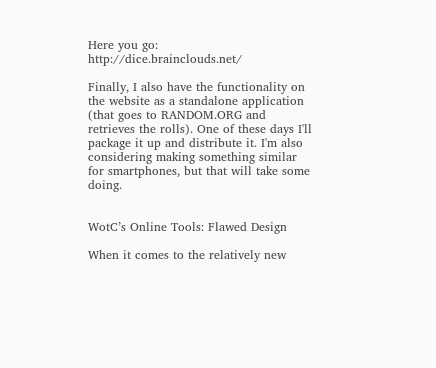Here you go: http://dice.brainclouds.net/

Finally, I also have the functionality on the website as a standalone application (that goes to RANDOM.ORG and retrieves the rolls). One of these days I'll package it up and distribute it. I'm also considering making something similar for smartphones, but that will take some doing.


WotC’s Online Tools: Flawed Design

When it comes to the relatively new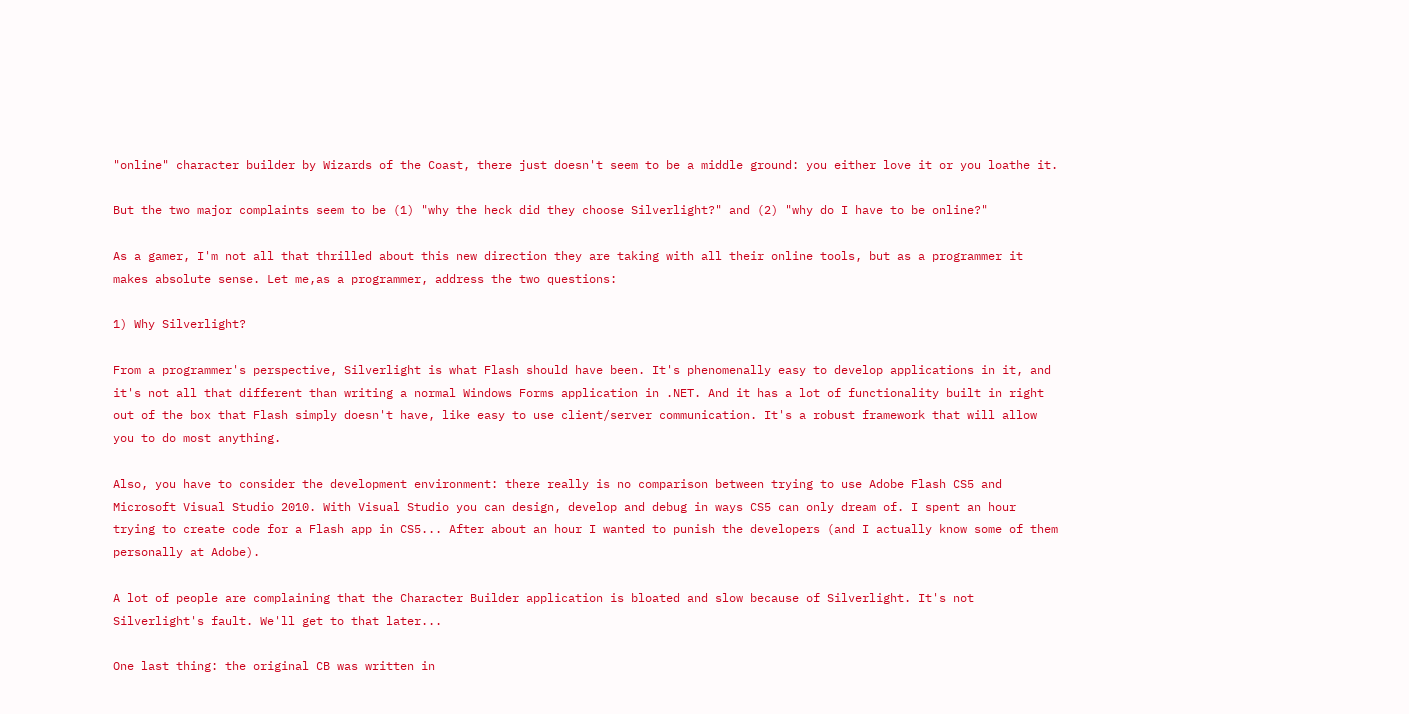"online" character builder by Wizards of the Coast, there just doesn't seem to be a middle ground: you either love it or you loathe it.

But the two major complaints seem to be (1) "why the heck did they choose Silverlight?" and (2) "why do I have to be online?"

As a gamer, I'm not all that thrilled about this new direction they are taking with all their online tools, but as a programmer it makes absolute sense. Let me,as a programmer, address the two questions:

1) Why Silverlight?

From a programmer's perspective, Silverlight is what Flash should have been. It's phenomenally easy to develop applications in it, and it's not all that different than writing a normal Windows Forms application in .NET. And it has a lot of functionality built in right out of the box that Flash simply doesn't have, like easy to use client/server communication. It's a robust framework that will allow you to do most anything.

Also, you have to consider the development environment: there really is no comparison between trying to use Adobe Flash CS5 and Microsoft Visual Studio 2010. With Visual Studio you can design, develop and debug in ways CS5 can only dream of. I spent an hour trying to create code for a Flash app in CS5... After about an hour I wanted to punish the developers (and I actually know some of them personally at Adobe).

A lot of people are complaining that the Character Builder application is bloated and slow because of Silverlight. It's not Silverlight's fault. We'll get to that later...

One last thing: the original CB was written in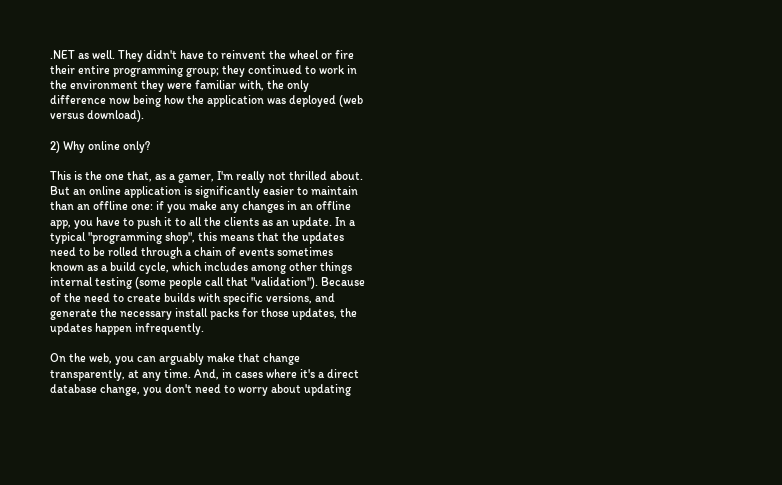.NET as well. They didn't have to reinvent the wheel or fire their entire programming group; they continued to work in the environment they were familiar with, the only difference now being how the application was deployed (web versus download).

2) Why online only?

This is the one that, as a gamer, I'm really not thrilled about. But an online application is significantly easier to maintain than an offline one: if you make any changes in an offline app, you have to push it to all the clients as an update. In a typical "programming shop", this means that the updates need to be rolled through a chain of events sometimes known as a build cycle, which includes among other things internal testing (some people call that "validation"). Because of the need to create builds with specific versions, and generate the necessary install packs for those updates, the updates happen infrequently.

On the web, you can arguably make that change transparently, at any time. And, in cases where it's a direct database change, you don't need to worry about updating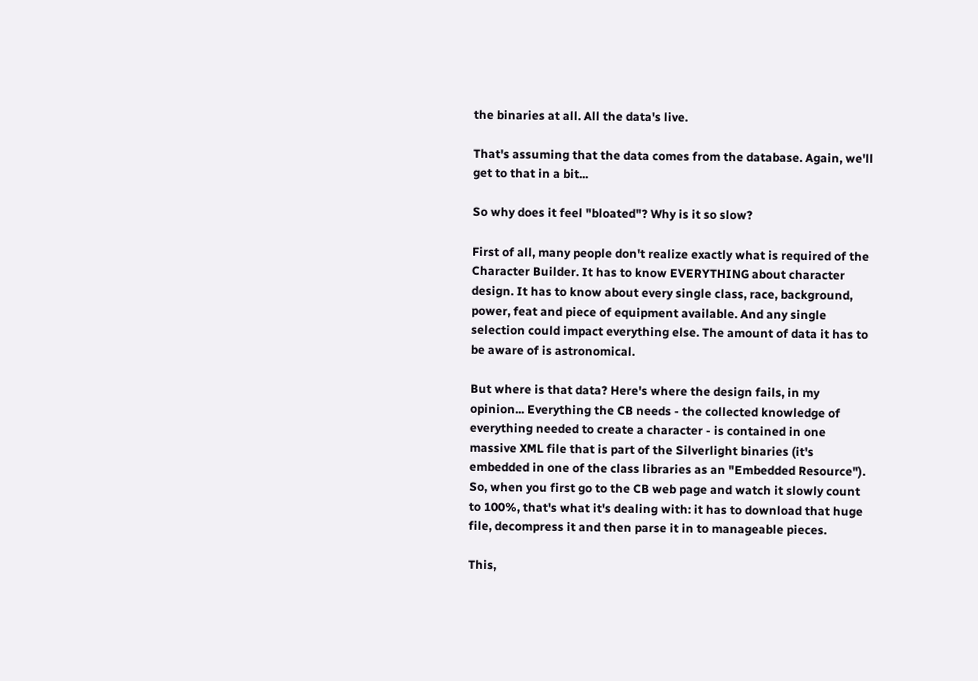the binaries at all. All the data's live.

That's assuming that the data comes from the database. Again, we'll get to that in a bit...

So why does it feel "bloated"? Why is it so slow?

First of all, many people don't realize exactly what is required of the Character Builder. It has to know EVERYTHING about character design. It has to know about every single class, race, background, power, feat and piece of equipment available. And any single selection could impact everything else. The amount of data it has to be aware of is astronomical.

But where is that data? Here's where the design fails, in my opinion... Everything the CB needs - the collected knowledge of everything needed to create a character - is contained in one massive XML file that is part of the Silverlight binaries (it's embedded in one of the class libraries as an "Embedded Resource"). So, when you first go to the CB web page and watch it slowly count to 100%, that's what it's dealing with: it has to download that huge file, decompress it and then parse it in to manageable pieces.

This,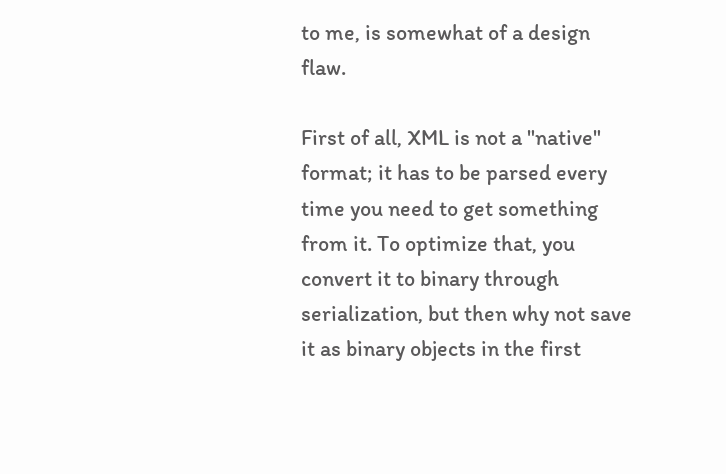to me, is somewhat of a design flaw.

First of all, XML is not a "native" format; it has to be parsed every time you need to get something from it. To optimize that, you convert it to binary through serialization, but then why not save it as binary objects in the first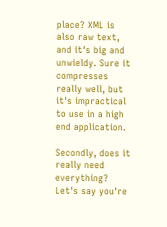place? XML is also raw text, and it's big and unwieldy. Sure it compresses really well, but it's impractical to use in a high end application.

Secondly, does it really need everything? Let's say you're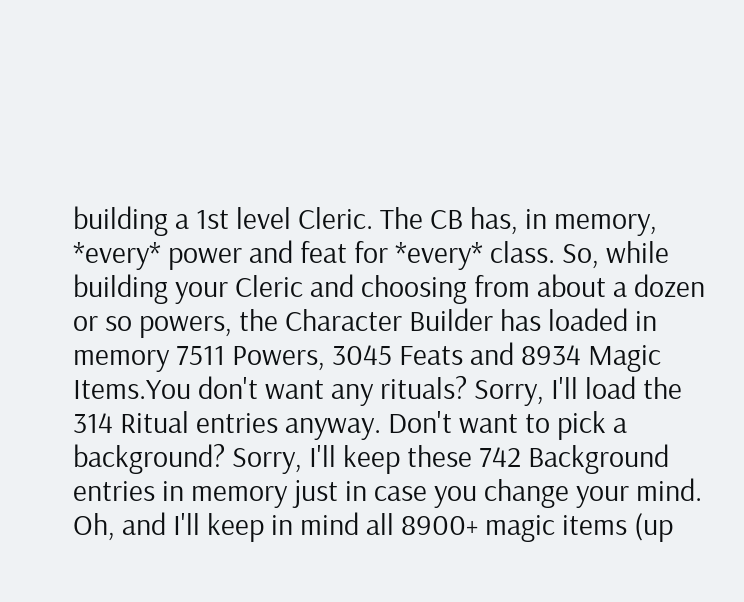building a 1st level Cleric. The CB has, in memory, *every* power and feat for *every* class. So, while building your Cleric and choosing from about a dozen or so powers, the Character Builder has loaded in memory 7511 Powers, 3045 Feats and 8934 Magic Items.You don't want any rituals? Sorry, I'll load the 314 Ritual entries anyway. Don't want to pick a background? Sorry, I'll keep these 742 Background entries in memory just in case you change your mind. Oh, and I'll keep in mind all 8900+ magic items (up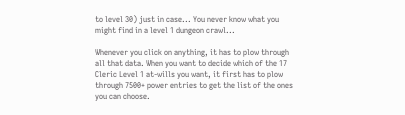to level 30) just in case... You never know what you might find in a level 1 dungeon crawl...

Whenever you click on anything, it has to plow through all that data. When you want to decide which of the 17 Cleric Level 1 at-wills you want, it first has to plow through 7500+ power entries to get the list of the ones you can choose.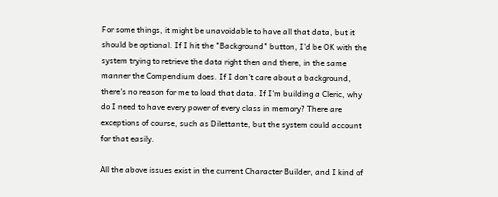For some things, it might be unavoidable to have all that data, but it should be optional. If I hit the "Background" button, I'd be OK with the system trying to retrieve the data right then and there, in the same manner the Compendium does. If I don't care about a background, there's no reason for me to load that data. If I'm building a Cleric, why do I need to have every power of every class in memory? There are exceptions of course, such as Dilettante, but the system could account for that easily.

All the above issues exist in the current Character Builder, and I kind of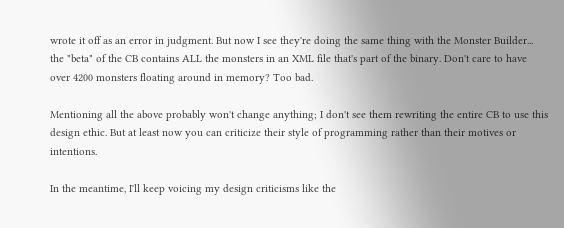wrote it off as an error in judgment. But now I see they're doing the same thing with the Monster Builder... the "beta" of the CB contains ALL the monsters in an XML file that's part of the binary. Don't care to have over 4200 monsters floating around in memory? Too bad.

Mentioning all the above probably won't change anything; I don't see them rewriting the entire CB to use this design ethic. But at least now you can criticize their style of programming rather than their motives or intentions.

In the meantime, I'll keep voicing my design criticisms like the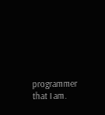programmer that I am.